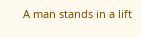A man stands in a lift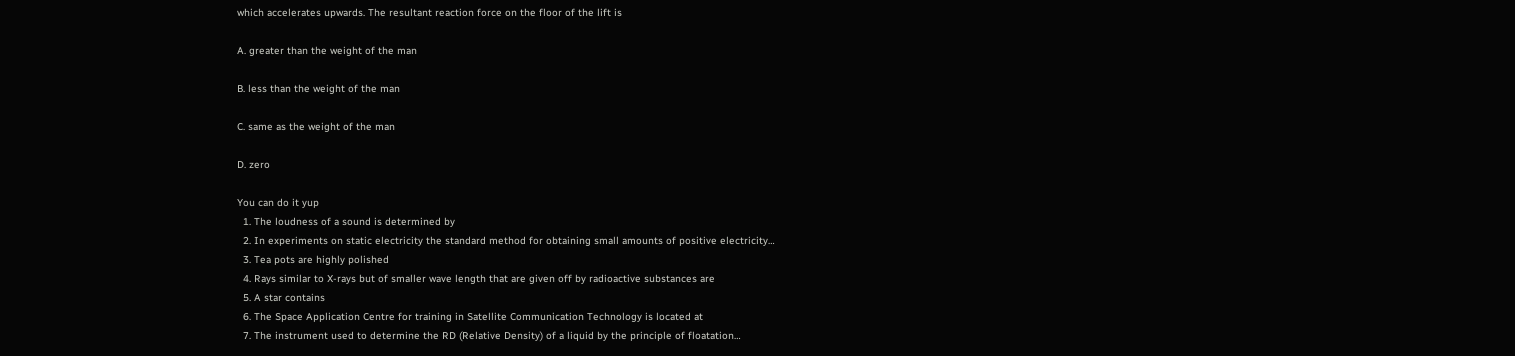which accelerates upwards. The resultant reaction force on the floor of the lift is

A. greater than the weight of the man

B. less than the weight of the man

C. same as the weight of the man

D. zero

You can do it yup
  1. The loudness of a sound is determined by
  2. In experiments on static electricity the standard method for obtaining small amounts of positive electricity…
  3. Tea pots are highly polished
  4. Rays similar to X-rays but of smaller wave length that are given off by radioactive substances are
  5. A star contains
  6. The Space Application Centre for training in Satellite Communication Technology is located at
  7. The instrument used to determine the RD (Relative Density) of a liquid by the principle of floatation…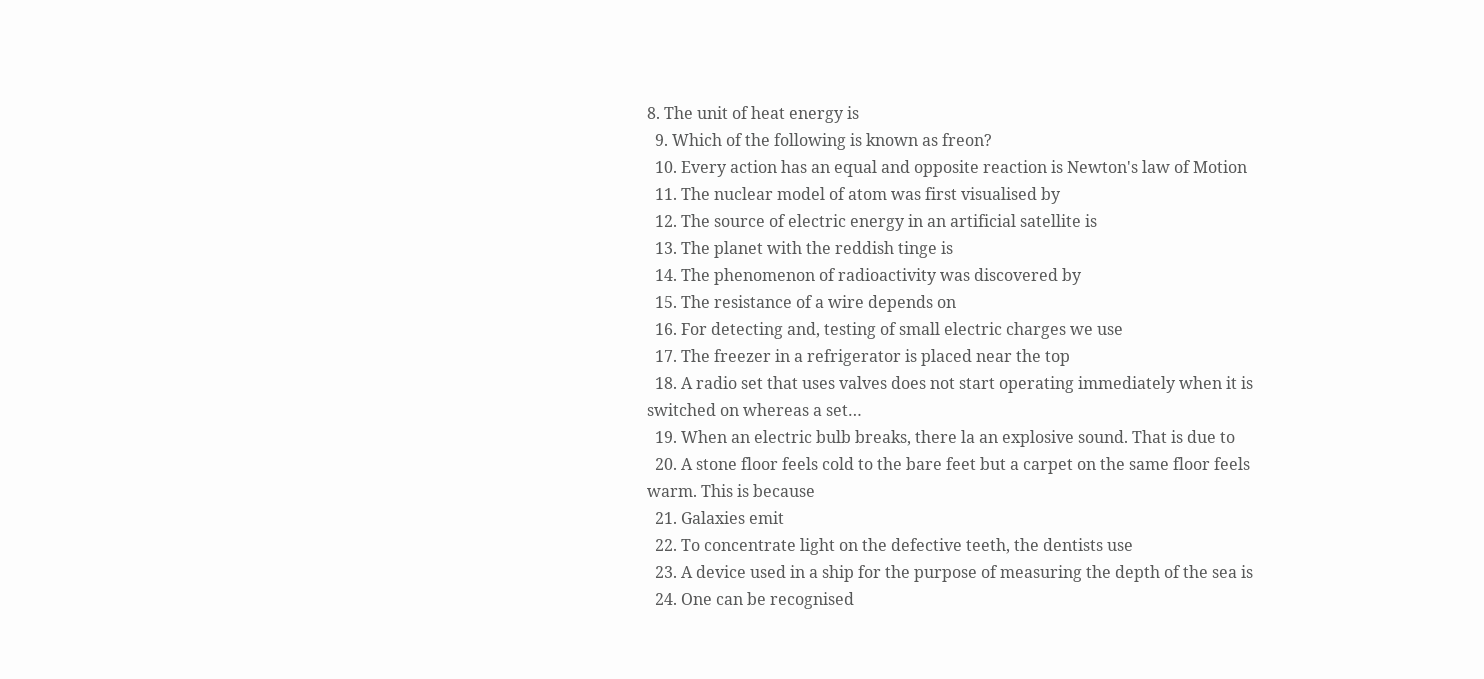8. The unit of heat energy is
  9. Which of the following is known as freon?
  10. Every action has an equal and opposite reaction is Newton's law of Motion
  11. The nuclear model of atom was first visualised by
  12. The source of electric energy in an artificial satellite is
  13. The planet with the reddish tinge is
  14. The phenomenon of radioactivity was discovered by
  15. The resistance of a wire depends on
  16. For detecting and, testing of small electric charges we use
  17. The freezer in a refrigerator is placed near the top
  18. A radio set that uses valves does not start operating immediately when it is switched on whereas a set…
  19. When an electric bulb breaks, there la an explosive sound. That is due to
  20. A stone floor feels cold to the bare feet but a carpet on the same floor feels warm. This is because
  21. Galaxies emit
  22. To concentrate light on the defective teeth, the dentists use
  23. A device used in a ship for the purpose of measuring the depth of the sea is
  24. One can be recognised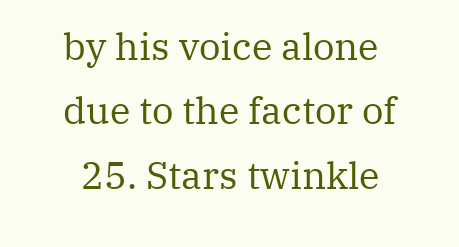by his voice alone due to the factor of
  25. Stars twinkle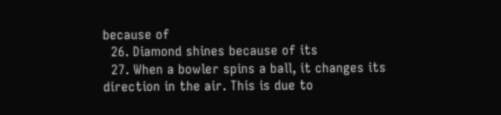because of
  26. Diamond shines because of its
  27. When a bowler spins a ball, it changes its direction in the air. This is due to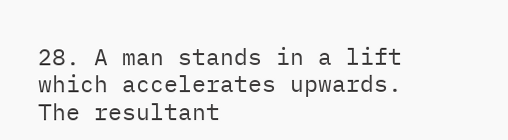28. A man stands in a lift which accelerates upwards. The resultant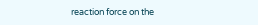reaction force on the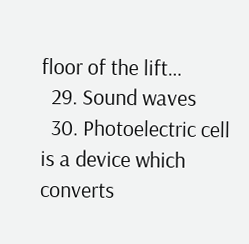floor of the lift…
  29. Sound waves
  30. Photoelectric cell is a device which converts